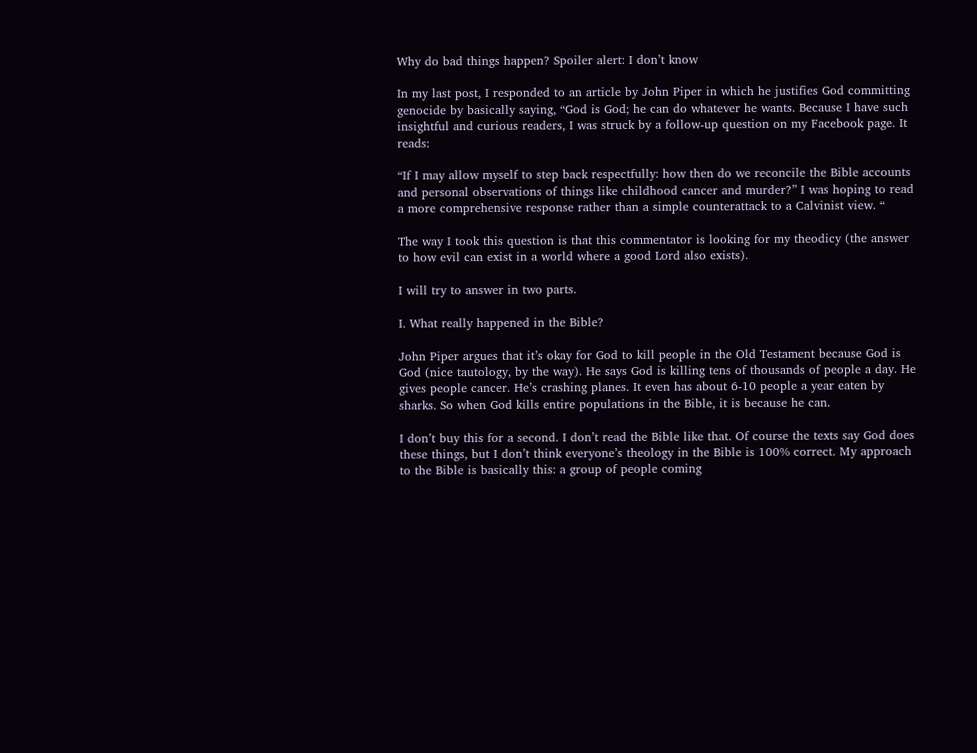Why do bad things happen? Spoiler alert: I don’t know

In my last post, I responded to an article by John Piper in which he justifies God committing genocide by basically saying, “God is God; he can do whatever he wants. Because I have such insightful and curious readers, I was struck by a follow-up question on my Facebook page. It reads:

“If I may allow myself to step back respectfully: how then do we reconcile the Bible accounts and personal observations of things like childhood cancer and murder?” I was hoping to read a more comprehensive response rather than a simple counterattack to a Calvinist view. “

The way I took this question is that this commentator is looking for my theodicy (the answer to how evil can exist in a world where a good Lord also exists).

I will try to answer in two parts.

I. What really happened in the Bible?

John Piper argues that it’s okay for God to kill people in the Old Testament because God is God (nice tautology, by the way). He says God is killing tens of thousands of people a day. He gives people cancer. He’s crashing planes. It even has about 6-10 people a year eaten by sharks. So when God kills entire populations in the Bible, it is because he can.

I don’t buy this for a second. I don’t read the Bible like that. Of course the texts say God does these things, but I don’t think everyone’s theology in the Bible is 100% correct. My approach to the Bible is basically this: a group of people coming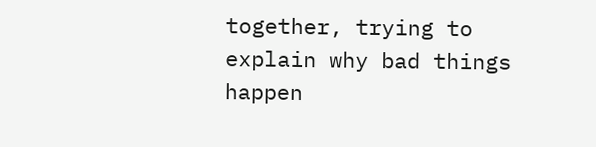together, trying to explain why bad things happen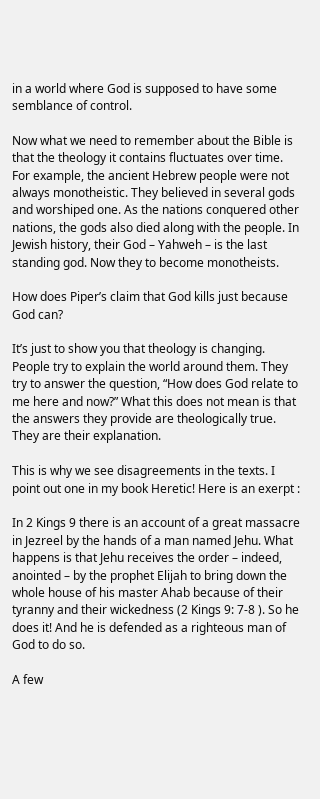in a world where God is supposed to have some semblance of control.

Now what we need to remember about the Bible is that the theology it contains fluctuates over time. For example, the ancient Hebrew people were not always monotheistic. They believed in several gods and worshiped one. As the nations conquered other nations, the gods also died along with the people. In Jewish history, their God – Yahweh – is the last standing god. Now they to become monotheists.

How does Piper’s claim that God kills just because God can?

It’s just to show you that theology is changing. People try to explain the world around them. They try to answer the question, “How does God relate to me here and now?” What this does not mean is that the answers they provide are theologically true. They are their explanation.

This is why we see disagreements in the texts. I point out one in my book Heretic! Here is an exerpt :

In 2 Kings 9 there is an account of a great massacre in Jezreel by the hands of a man named Jehu. What happens is that Jehu receives the order – indeed, anointed – by the prophet Elijah to bring down the whole house of his master Ahab because of their tyranny and their wickedness (2 Kings 9: 7-8 ). So he does it! And he is defended as a righteous man of God to do so.

A few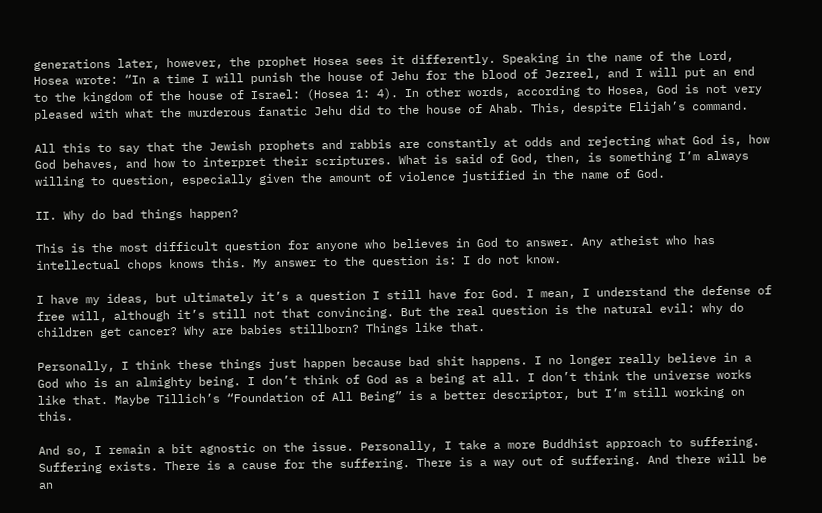generations later, however, the prophet Hosea sees it differently. Speaking in the name of the Lord, Hosea wrote: “In a time I will punish the house of Jehu for the blood of Jezreel, and I will put an end to the kingdom of the house of Israel: (Hosea 1: 4). In other words, according to Hosea, God is not very pleased with what the murderous fanatic Jehu did to the house of Ahab. This, despite Elijah’s command.

All this to say that the Jewish prophets and rabbis are constantly at odds and rejecting what God is, how God behaves, and how to interpret their scriptures. What is said of God, then, is something I’m always willing to question, especially given the amount of violence justified in the name of God.

II. Why do bad things happen?

This is the most difficult question for anyone who believes in God to answer. Any atheist who has intellectual chops knows this. My answer to the question is: I do not know.

I have my ideas, but ultimately it’s a question I still have for God. I mean, I understand the defense of free will, although it’s still not that convincing. But the real question is the natural evil: why do children get cancer? Why are babies stillborn? Things like that.

Personally, I think these things just happen because bad shit happens. I no longer really believe in a God who is an almighty being. I don’t think of God as a being at all. I don’t think the universe works like that. Maybe Tillich’s “Foundation of All Being” is a better descriptor, but I’m still working on this.

And so, I remain a bit agnostic on the issue. Personally, I take a more Buddhist approach to suffering. Suffering exists. There is a cause for the suffering. There is a way out of suffering. And there will be an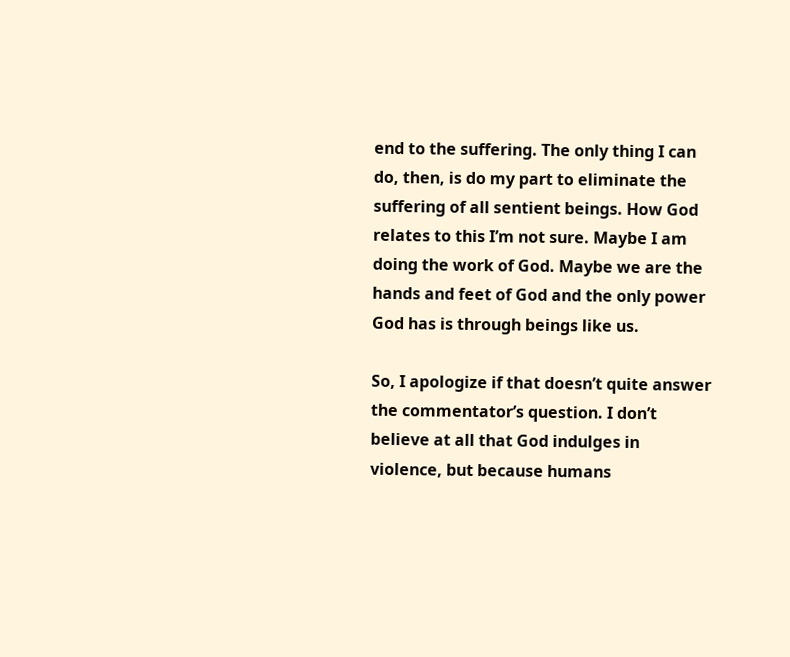end to the suffering. The only thing I can do, then, is do my part to eliminate the suffering of all sentient beings. How God relates to this I’m not sure. Maybe I am doing the work of God. Maybe we are the hands and feet of God and the only power God has is through beings like us.

So, I apologize if that doesn’t quite answer the commentator’s question. I don’t believe at all that God indulges in violence, but because humans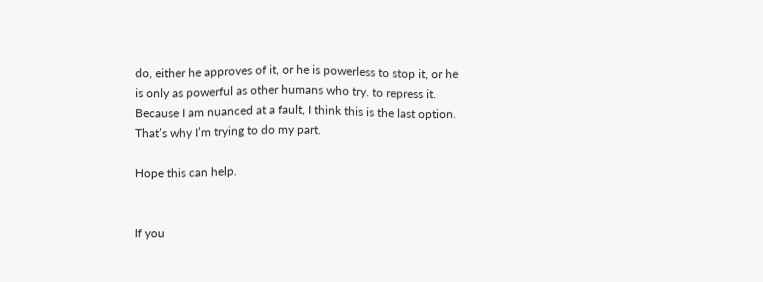do, either he approves of it, or he is powerless to stop it, or he is only as powerful as other humans who try. to repress it. Because I am nuanced at a fault, I think this is the last option. That’s why I’m trying to do my part.

Hope this can help.


If you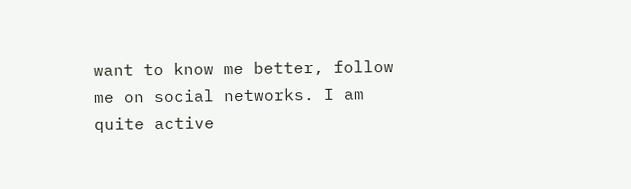want to know me better, follow me on social networks. I am quite active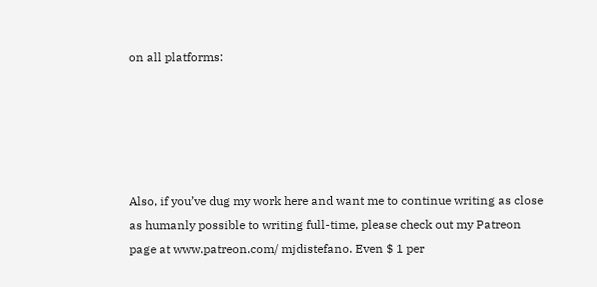on all platforms:





Also, if you’ve dug my work here and want me to continue writing as close as humanly possible to writing full-time, please check out my Patreon page at www.patreon.com/ mjdistefano. Even $ 1 per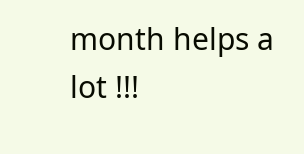month helps a lot !!!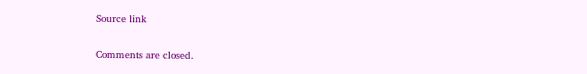Source link

Comments are closed.